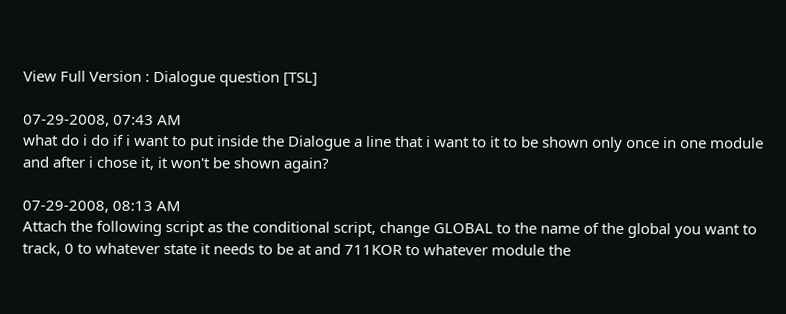View Full Version : Dialogue question [TSL]

07-29-2008, 07:43 AM
what do i do if i want to put inside the Dialogue a line that i want to it to be shown only once in one module and after i chose it, it won't be shown again?

07-29-2008, 08:13 AM
Attach the following script as the conditional script, change GLOBAL to the name of the global you want to track, 0 to whatever state it needs to be at and 711KOR to whatever module the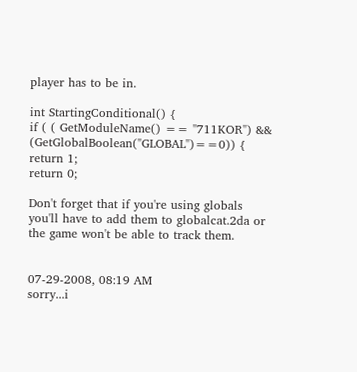player has to be in.

int StartingConditional() {
if ( ( GetModuleName() == "711KOR") && (GetGlobalBoolean("GLOBAL")==0)) {
return 1;
return 0;

Don't forget that if you're using globals you'll have to add them to globalcat.2da or the game won't be able to track them.


07-29-2008, 08:19 AM
sorry...i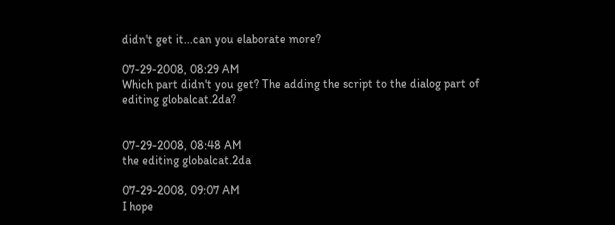didn't get it...can you elaborate more?

07-29-2008, 08:29 AM
Which part didn't you get? The adding the script to the dialog part of editing globalcat.2da?


07-29-2008, 08:48 AM
the editing globalcat.2da

07-29-2008, 09:07 AM
I hope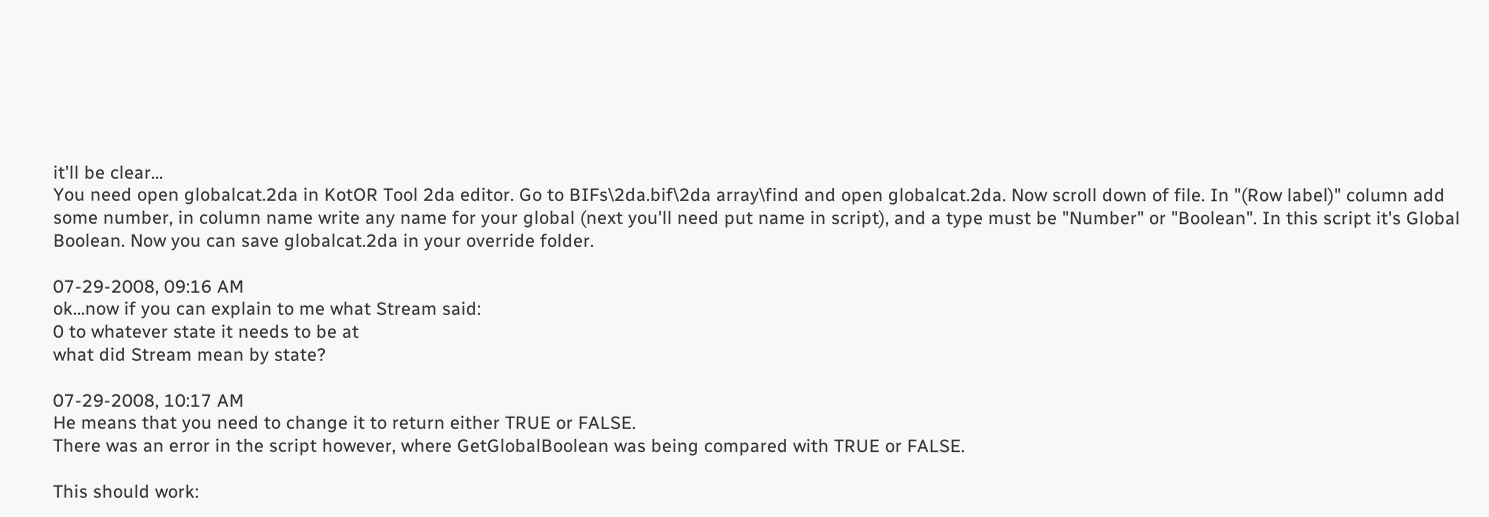it'll be clear...
You need open globalcat.2da in KotOR Tool 2da editor. Go to BIFs\2da.bif\2da array\find and open globalcat.2da. Now scroll down of file. In "(Row label)" column add some number, in column name write any name for your global (next you'll need put name in script), and a type must be "Number" or "Boolean". In this script it's Global Boolean. Now you can save globalcat.2da in your override folder.

07-29-2008, 09:16 AM
ok...now if you can explain to me what Stream said:
0 to whatever state it needs to be at
what did Stream mean by state?

07-29-2008, 10:17 AM
He means that you need to change it to return either TRUE or FALSE.
There was an error in the script however, where GetGlobalBoolean was being compared with TRUE or FALSE.

This should work: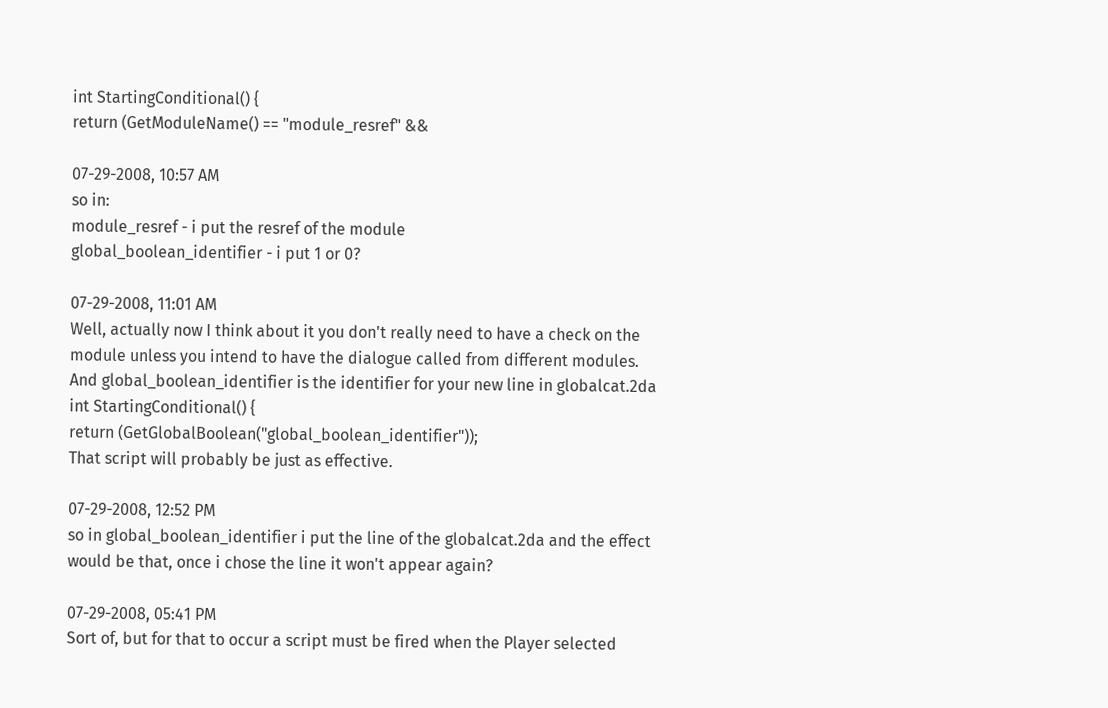int StartingConditional() {
return (GetModuleName() == "module_resref" &&

07-29-2008, 10:57 AM
so in:
module_resref - i put the resref of the module
global_boolean_identifier - i put 1 or 0?

07-29-2008, 11:01 AM
Well, actually now I think about it you don't really need to have a check on the module unless you intend to have the dialogue called from different modules.
And global_boolean_identifier is the identifier for your new line in globalcat.2da
int StartingConditional() {
return (GetGlobalBoolean("global_boolean_identifier"));
That script will probably be just as effective.

07-29-2008, 12:52 PM
so in global_boolean_identifier i put the line of the globalcat.2da and the effect would be that, once i chose the line it won't appear again?

07-29-2008, 05:41 PM
Sort of, but for that to occur a script must be fired when the Player selected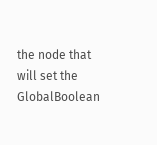the node that will set the GlobalBoolean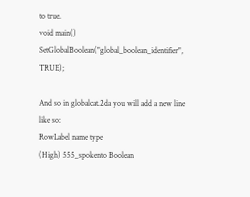to true.
void main()
SetGlobalBoolean("global_boolean_identifier", TRUE);

And so in globalcat.2da you will add a new line like so:
RowLabel name type
(High) 555_spokento Boolean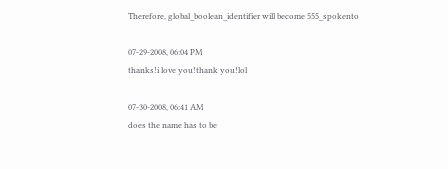Therefore, global_boolean_identifier will become 555_spokento

07-29-2008, 06:04 PM
thanks!i love you!thank you!lol

07-30-2008, 06:41 AM
does the name has to be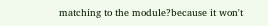matching to the module?because it won't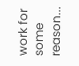work for some reason...